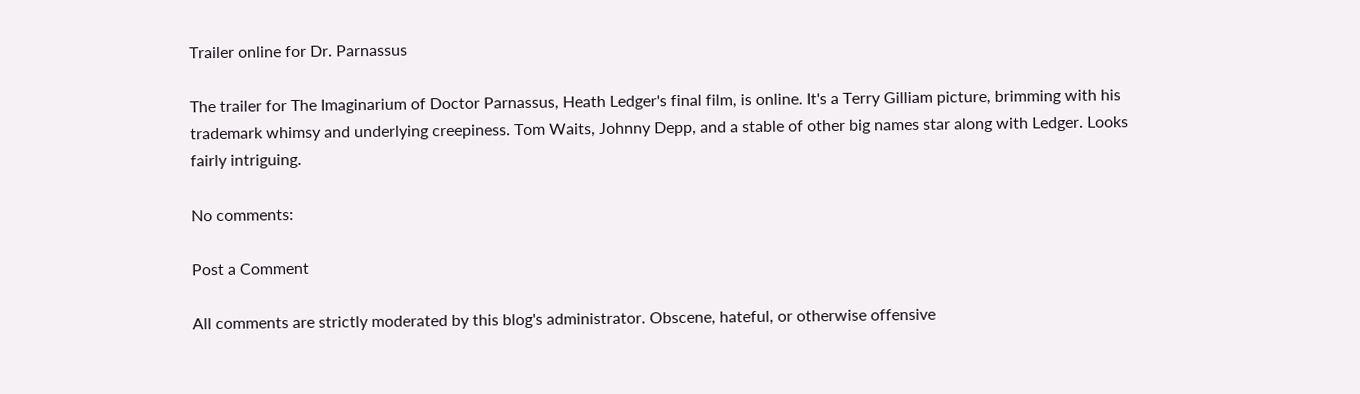Trailer online for Dr. Parnassus

The trailer for The Imaginarium of Doctor Parnassus, Heath Ledger's final film, is online. It's a Terry Gilliam picture, brimming with his trademark whimsy and underlying creepiness. Tom Waits, Johnny Depp, and a stable of other big names star along with Ledger. Looks fairly intriguing.

No comments:

Post a Comment

All comments are strictly moderated by this blog's administrator. Obscene, hateful, or otherwise offensive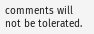comments will not be tolerated.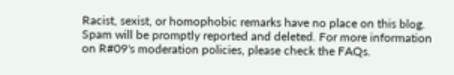Racist, sexist, or homophobic remarks have no place on this blog. Spam will be promptly reported and deleted. For more information on R#09's moderation policies, please check the FAQs.